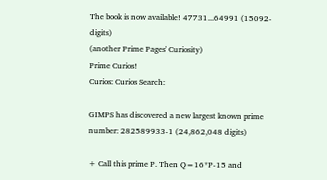The book is now available! 47731...64991 (15092-digits)
(another Prime Pages' Curiosity)
Prime Curios!
Curios: Curios Search:

GIMPS has discovered a new largest known prime number: 282589933-1 (24,862,048 digits)

+ Call this prime P. Then Q=16*P-15 and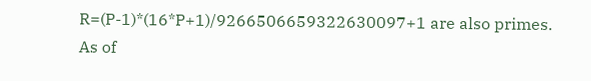R=(P-1)*(16*P+1)/9266506659322630097+1 are also primes. As of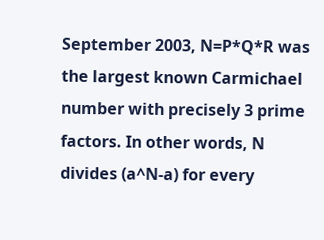September 2003, N=P*Q*R was the largest known Carmichael number with precisely 3 prime factors. In other words, N divides (a^N-a) for every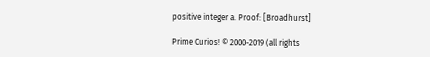positive integer a. Proof: [Broadhurst]

Prime Curios! © 2000-2019 (all rights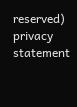reserved)  privacy statement